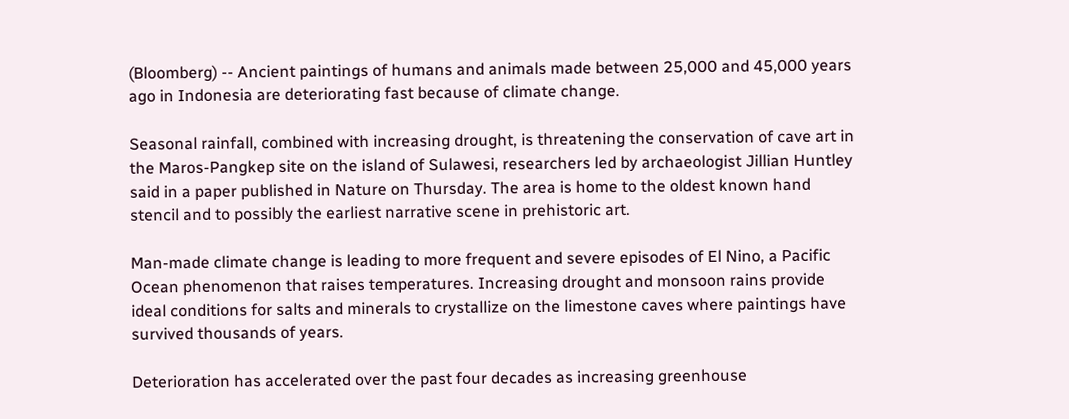(Bloomberg) -- Ancient paintings of humans and animals made between 25,000 and 45,000 years ago in Indonesia are deteriorating fast because of climate change.

Seasonal rainfall, combined with increasing drought, is threatening the conservation of cave art in the Maros-Pangkep site on the island of Sulawesi, researchers led by archaeologist Jillian Huntley said in a paper published in Nature on Thursday. The area is home to the oldest known hand stencil and to possibly the earliest narrative scene in prehistoric art.

Man-made climate change is leading to more frequent and severe episodes of El Nino, a Pacific Ocean phenomenon that raises temperatures. Increasing drought and monsoon rains provide ideal conditions for salts and minerals to crystallize on the limestone caves where paintings have survived thousands of years.

Deterioration has accelerated over the past four decades as increasing greenhouse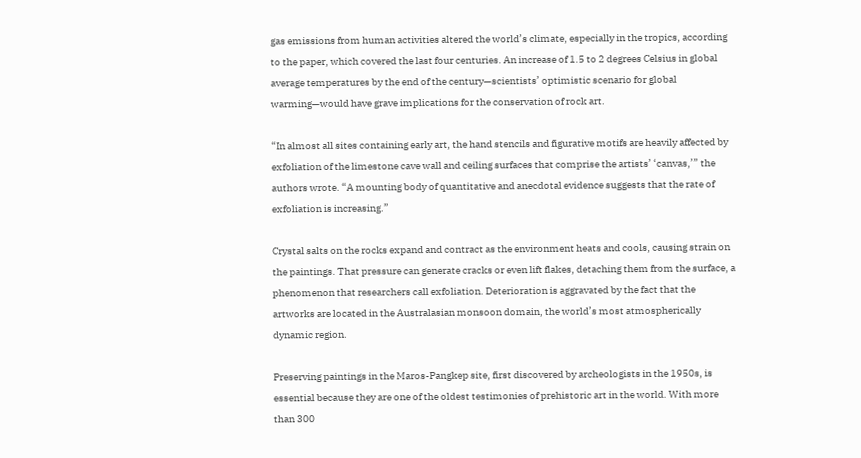gas emissions from human activities altered the world’s climate, especially in the tropics, according to the paper, which covered the last four centuries. An increase of 1.5 to 2 degrees Celsius in global average temperatures by the end of the century—scientists’ optimistic scenario for global warming—would have grave implications for the conservation of rock art.

“In almost all sites containing early art, the hand stencils and figurative motifs are heavily affected by exfoliation of the limestone cave wall and ceiling surfaces that comprise the artists’ ‘canvas,’” the authors wrote. “A mounting body of quantitative and anecdotal evidence suggests that the rate of exfoliation is increasing.”

Crystal salts on the rocks expand and contract as the environment heats and cools, causing strain on the paintings. That pressure can generate cracks or even lift flakes, detaching them from the surface, a phenomenon that researchers call exfoliation. Deterioration is aggravated by the fact that the artworks are located in the Australasian monsoon domain, the world’s most atmospherically dynamic region.

Preserving paintings in the Maros-Pangkep site, first discovered by archeologists in the 1950s, is essential because they are one of the oldest testimonies of prehistoric art in the world. With more than 300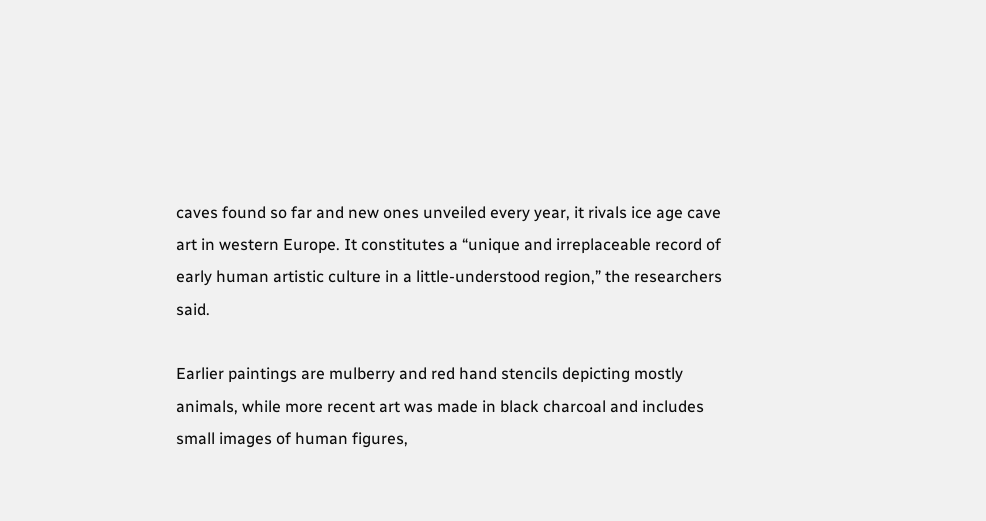caves found so far and new ones unveiled every year, it rivals ice age cave art in western Europe. It constitutes a “unique and irreplaceable record of early human artistic culture in a little-understood region,” the researchers said.

Earlier paintings are mulberry and red hand stencils depicting mostly animals, while more recent art was made in black charcoal and includes small images of human figures,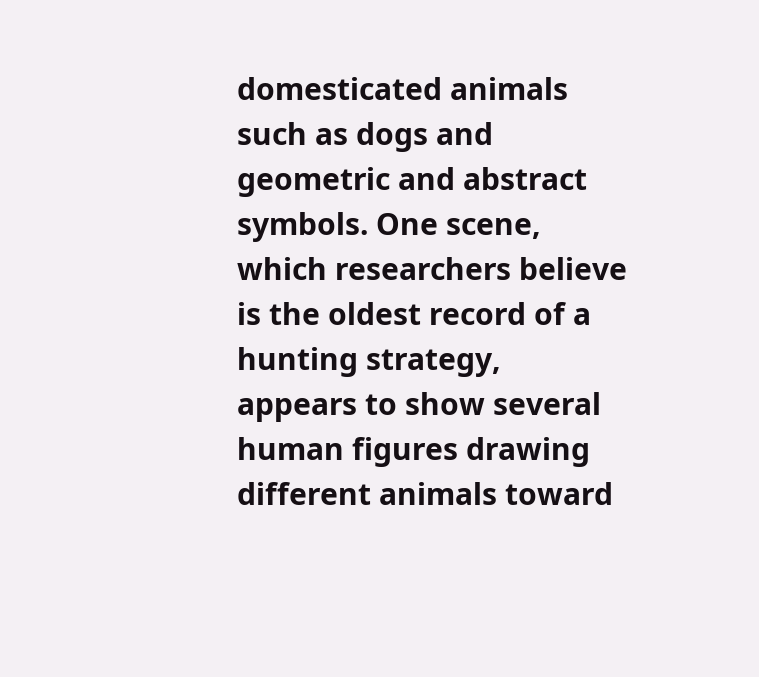domesticated animals such as dogs and geometric and abstract symbols. One scene, which researchers believe is the oldest record of a hunting strategy, appears to show several human figures drawing different animals toward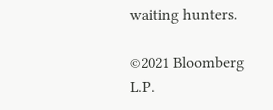waiting hunters.

©2021 Bloomberg L.P.